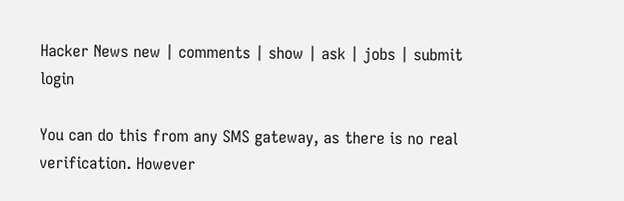Hacker News new | comments | show | ask | jobs | submit login

You can do this from any SMS gateway, as there is no real verification. However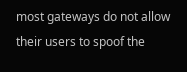most gateways do not allow their users to spoof the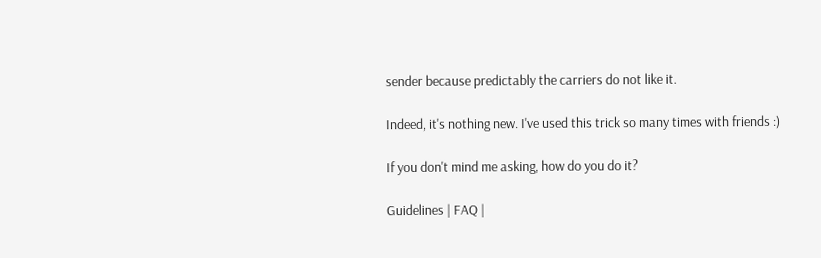sender because predictably the carriers do not like it.

Indeed, it's nothing new. I've used this trick so many times with friends :)

If you don't mind me asking, how do you do it?

Guidelines | FAQ |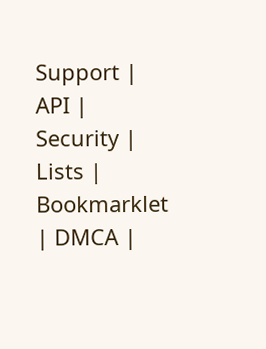Support | API | Security | Lists | Bookmarklet | DMCA |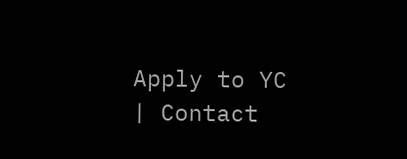Apply to YC | Contact